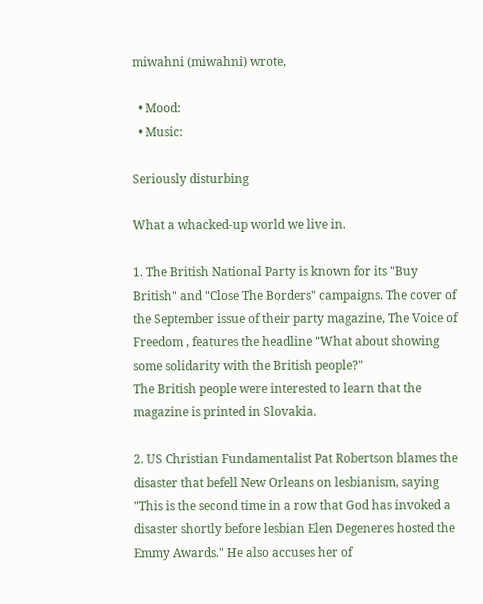miwahni (miwahni) wrote,

  • Mood:
  • Music:

Seriously disturbing

What a whacked-up world we live in.

1. The British National Party is known for its "Buy British" and "Close The Borders" campaigns. The cover of the September issue of their party magazine, The Voice of Freedom , features the headline "What about showing some solidarity with the British people?"
The British people were interested to learn that the magazine is printed in Slovakia.

2. US Christian Fundamentalist Pat Robertson blames the disaster that befell New Orleans on lesbianism, saying "This is the second time in a row that God has invoked a disaster shortly before lesbian Elen Degeneres hosted the Emmy Awards." He also accuses her of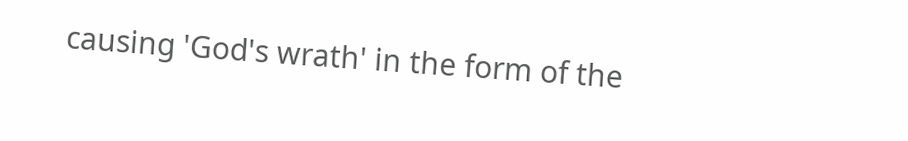causing 'God's wrath' in the form of the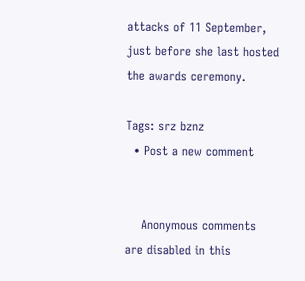attacks of 11 September, just before she last hosted the awards ceremony.

Tags: srz bznz
  • Post a new comment


    Anonymous comments are disabled in this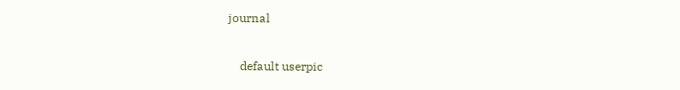journal

    default userpic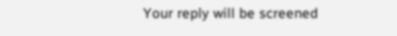Your reply will be screened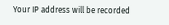Your IP address will be recorded